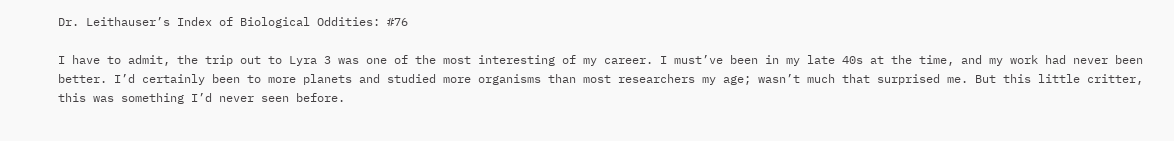Dr. Leithauser’s Index of Biological Oddities: #76

I have to admit, the trip out to Lyra 3 was one of the most interesting of my career. I must’ve been in my late 40s at the time, and my work had never been better. I’d certainly been to more planets and studied more organisms than most researchers my age; wasn’t much that surprised me. But this little critter, this was something I’d never seen before.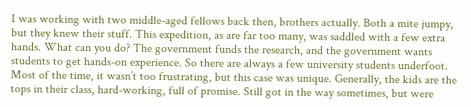I was working with two middle-aged fellows back then, brothers actually. Both a mite jumpy, but they knew their stuff. This expedition, as are far too many, was saddled with a few extra hands. What can you do? The government funds the research, and the government wants students to get hands-on experience. So there are always a few university students underfoot. Most of the time, it wasn’t too frustrating, but this case was unique. Generally, the kids are the tops in their class, hard-working, full of promise. Still got in the way sometimes, but were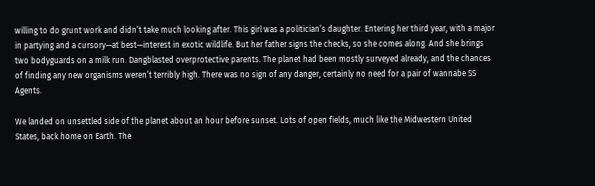willing to do grunt work and didn’t take much looking after. This girl was a politician’s daughter. Entering her third year, with a major in partying and a cursory—at best—interest in exotic wildlife. But her father signs the checks, so she comes along. And she brings two bodyguards on a milk run. Dangblasted overprotective parents. The planet had been mostly surveyed already, and the chances of finding any new organisms weren’t terribly high. There was no sign of any danger, certainly no need for a pair of wannabe SS Agents.

We landed on unsettled side of the planet about an hour before sunset. Lots of open fields, much like the Midwestern United States, back home on Earth. The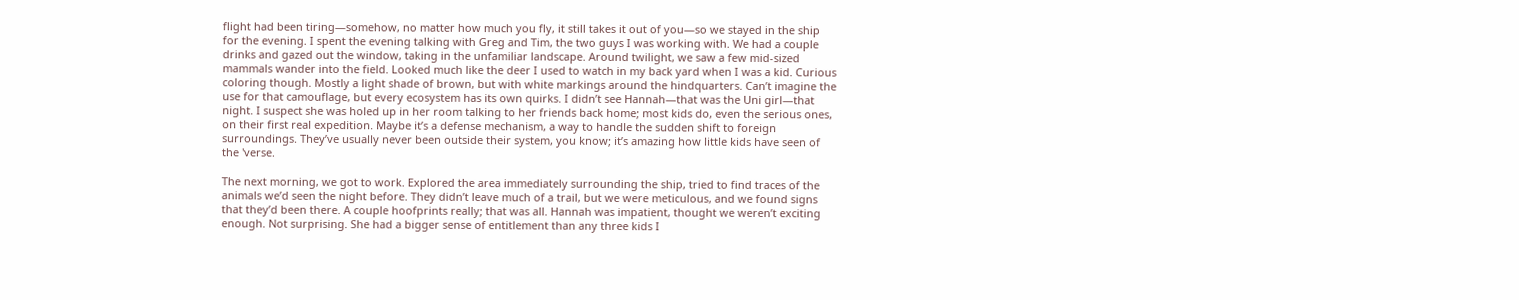flight had been tiring—somehow, no matter how much you fly, it still takes it out of you—so we stayed in the ship for the evening. I spent the evening talking with Greg and Tim, the two guys I was working with. We had a couple drinks and gazed out the window, taking in the unfamiliar landscape. Around twilight, we saw a few mid-sized mammals wander into the field. Looked much like the deer I used to watch in my back yard when I was a kid. Curious coloring though. Mostly a light shade of brown, but with white markings around the hindquarters. Can’t imagine the use for that camouflage, but every ecosystem has its own quirks. I didn’t see Hannah—that was the Uni girl—that night. I suspect she was holed up in her room talking to her friends back home; most kids do, even the serious ones, on their first real expedition. Maybe it’s a defense mechanism, a way to handle the sudden shift to foreign surroundings. They’ve usually never been outside their system, you know; it’s amazing how little kids have seen of the 'verse.

The next morning, we got to work. Explored the area immediately surrounding the ship, tried to find traces of the animals we’d seen the night before. They didn’t leave much of a trail, but we were meticulous, and we found signs that they’d been there. A couple hoofprints really; that was all. Hannah was impatient, thought we weren’t exciting enough. Not surprising. She had a bigger sense of entitlement than any three kids I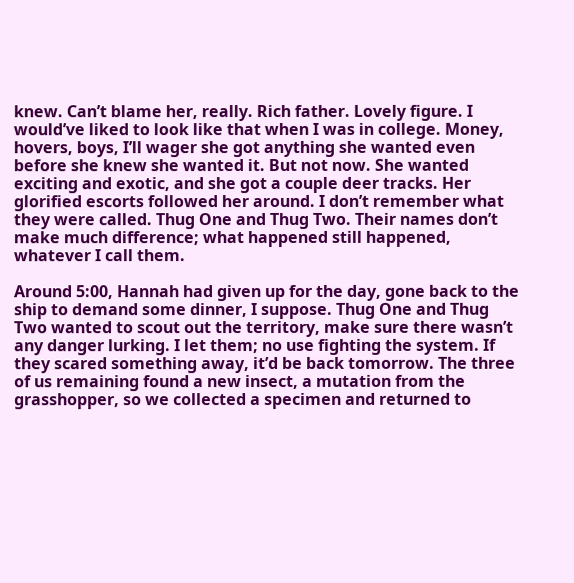knew. Can’t blame her, really. Rich father. Lovely figure. I would’ve liked to look like that when I was in college. Money, hovers, boys, I’ll wager she got anything she wanted even before she knew she wanted it. But not now. She wanted exciting and exotic, and she got a couple deer tracks. Her glorified escorts followed her around. I don’t remember what they were called. Thug One and Thug Two. Their names don’t make much difference; what happened still happened, whatever I call them.

Around 5:00, Hannah had given up for the day, gone back to the ship to demand some dinner, I suppose. Thug One and Thug Two wanted to scout out the territory, make sure there wasn’t any danger lurking. I let them; no use fighting the system. If they scared something away, it’d be back tomorrow. The three of us remaining found a new insect, a mutation from the grasshopper, so we collected a specimen and returned to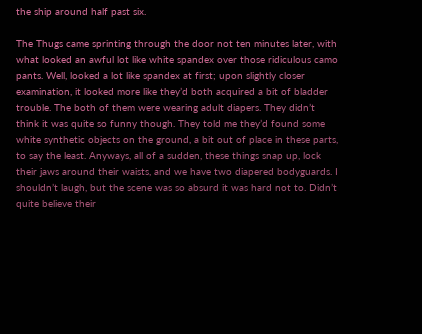the ship around half past six.

The Thugs came sprinting through the door not ten minutes later, with what looked an awful lot like white spandex over those ridiculous camo pants. Well, looked a lot like spandex at first; upon slightly closer examination, it looked more like they’d both acquired a bit of bladder trouble. The both of them were wearing adult diapers. They didn’t think it was quite so funny though. They told me they’d found some white synthetic objects on the ground, a bit out of place in these parts, to say the least. Anyways, all of a sudden, these things snap up, lock their jaws around their waists, and we have two diapered bodyguards. I shouldn’t laugh, but the scene was so absurd it was hard not to. Didn’t quite believe their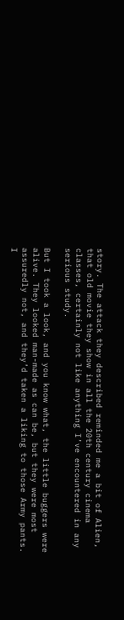story. The attack they described reminded me a bit of Alien, that old movie they show in all the 20th century cinema classes, certainly not like anything I’ve encountered in any serious study.

But I took a look, and you know what, the little buggers were alive. They looked man-made as can be, but they were most assuredly not, and they’d taken a liking to those Army pants. I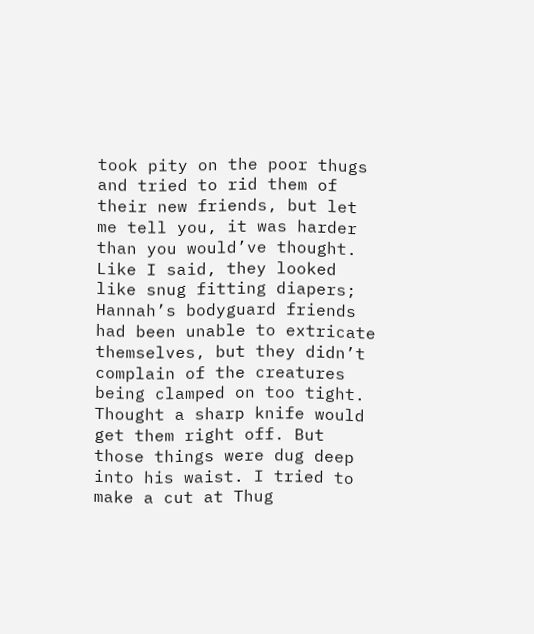took pity on the poor thugs and tried to rid them of their new friends, but let me tell you, it was harder than you would’ve thought. Like I said, they looked like snug fitting diapers; Hannah’s bodyguard friends had been unable to extricate themselves, but they didn’t complain of the creatures being clamped on too tight. Thought a sharp knife would get them right off. But those things were dug deep into his waist. I tried to make a cut at Thug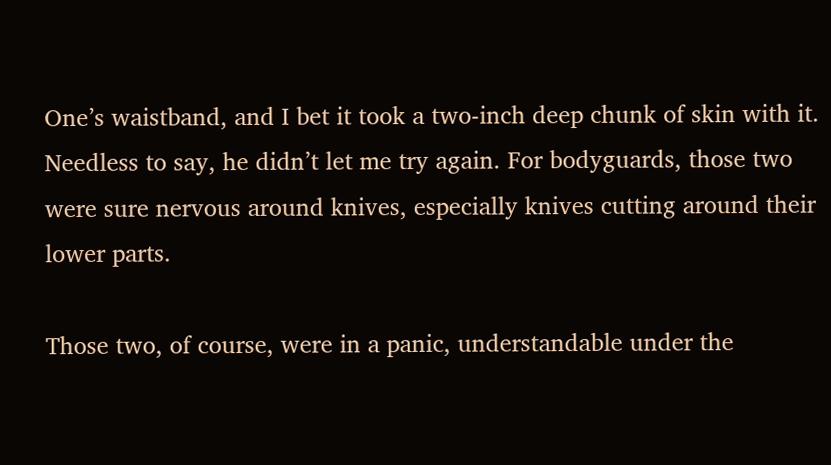One’s waistband, and I bet it took a two-inch deep chunk of skin with it. Needless to say, he didn’t let me try again. For bodyguards, those two were sure nervous around knives, especially knives cutting around their lower parts.

Those two, of course, were in a panic, understandable under the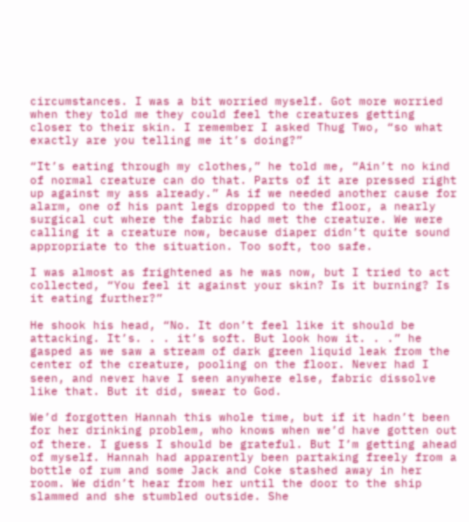circumstances. I was a bit worried myself. Got more worried when they told me they could feel the creatures getting closer to their skin. I remember I asked Thug Two, “so what exactly are you telling me it’s doing?”

“It’s eating through my clothes,” he told me, “Ain’t no kind of normal creature can do that. Parts of it are pressed right up against my ass already.” As if we needed another cause for alarm, one of his pant legs dropped to the floor, a nearly surgical cut where the fabric had met the creature. We were calling it a creature now, because diaper didn’t quite sound appropriate to the situation. Too soft, too safe.

I was almost as frightened as he was now, but I tried to act collected, “You feel it against your skin? Is it burning? Is it eating further?”

He shook his head, “No. It don’t feel like it should be attacking. It’s. . . it’s soft. But look how it. . .” he gasped as we saw a stream of dark green liquid leak from the center of the creature, pooling on the floor. Never had I seen, and never have I seen anywhere else, fabric dissolve like that. But it did, swear to God.

We’d forgotten Hannah this whole time, but if it hadn’t been for her drinking problem, who knows when we’d have gotten out of there. I guess I should be grateful. But I’m getting ahead of myself. Hannah had apparently been partaking freely from a bottle of rum and some Jack and Coke stashed away in her room. We didn’t hear from her until the door to the ship slammed and she stumbled outside. She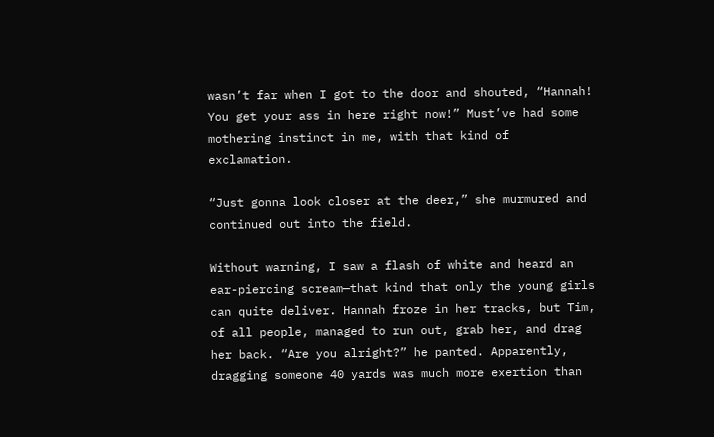wasn’t far when I got to the door and shouted, “Hannah! You get your ass in here right now!” Must’ve had some mothering instinct in me, with that kind of exclamation.

“Just gonna look closer at the deer,” she murmured and continued out into the field.

Without warning, I saw a flash of white and heard an ear-piercing scream—that kind that only the young girls can quite deliver. Hannah froze in her tracks, but Tim, of all people, managed to run out, grab her, and drag her back. “Are you alright?” he panted. Apparently, dragging someone 40 yards was much more exertion than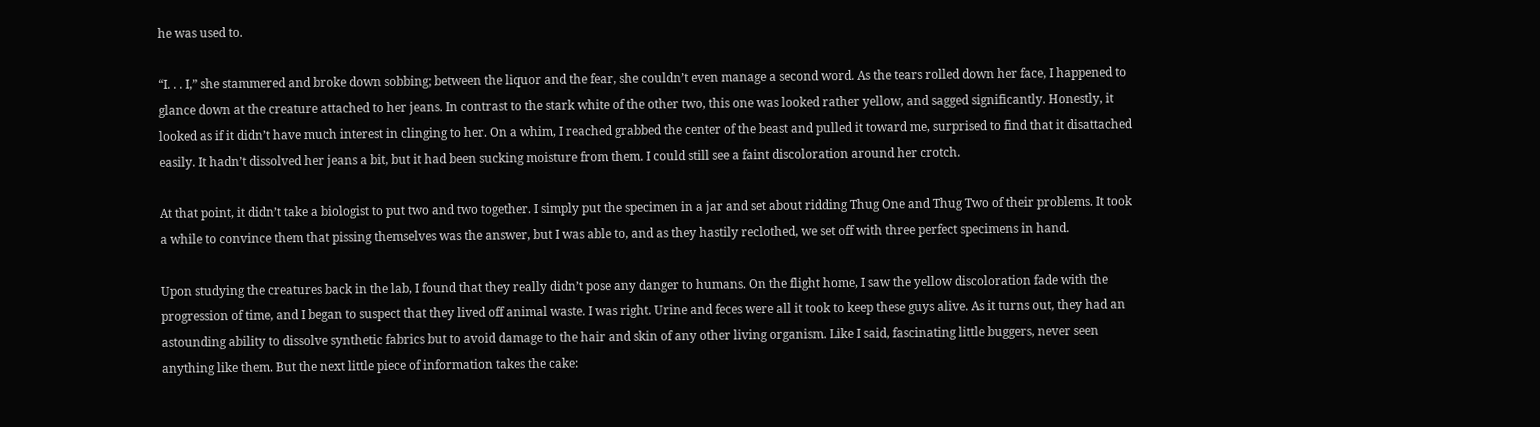he was used to.

“I. . . I,” she stammered and broke down sobbing; between the liquor and the fear, she couldn’t even manage a second word. As the tears rolled down her face, I happened to glance down at the creature attached to her jeans. In contrast to the stark white of the other two, this one was looked rather yellow, and sagged significantly. Honestly, it looked as if it didn’t have much interest in clinging to her. On a whim, I reached grabbed the center of the beast and pulled it toward me, surprised to find that it disattached easily. It hadn’t dissolved her jeans a bit, but it had been sucking moisture from them. I could still see a faint discoloration around her crotch.

At that point, it didn’t take a biologist to put two and two together. I simply put the specimen in a jar and set about ridding Thug One and Thug Two of their problems. It took a while to convince them that pissing themselves was the answer, but I was able to, and as they hastily reclothed, we set off with three perfect specimens in hand.

Upon studying the creatures back in the lab, I found that they really didn’t pose any danger to humans. On the flight home, I saw the yellow discoloration fade with the progression of time, and I began to suspect that they lived off animal waste. I was right. Urine and feces were all it took to keep these guys alive. As it turns out, they had an astounding ability to dissolve synthetic fabrics but to avoid damage to the hair and skin of any other living organism. Like I said, fascinating little buggers, never seen anything like them. But the next little piece of information takes the cake: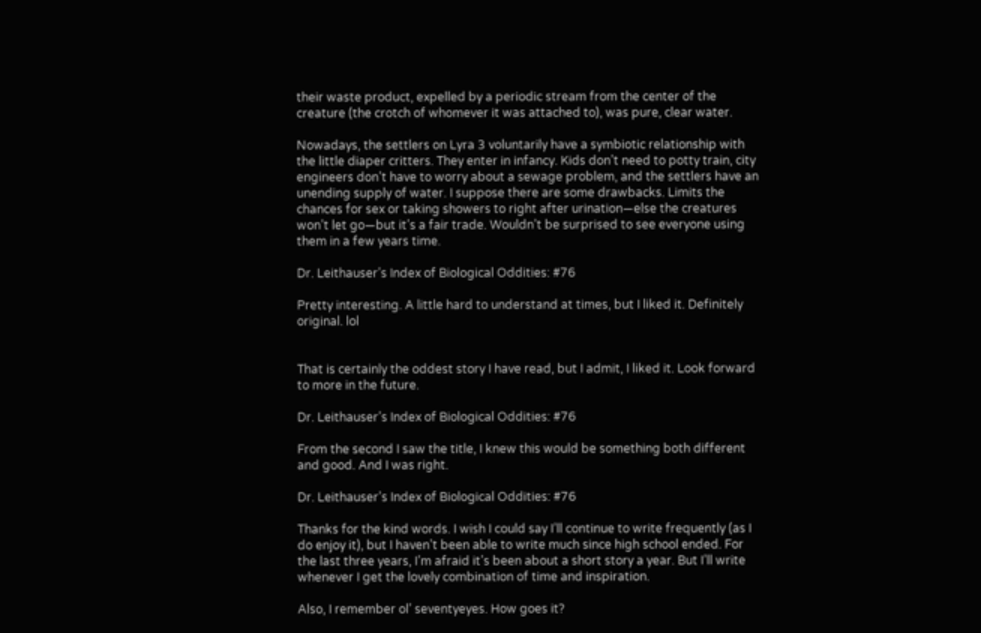their waste product, expelled by a periodic stream from the center of the creature (the crotch of whomever it was attached to), was pure, clear water.

Nowadays, the settlers on Lyra 3 voluntarily have a symbiotic relationship with the little diaper critters. They enter in infancy. Kids don’t need to potty train, city engineers don’t have to worry about a sewage problem, and the settlers have an unending supply of water. I suppose there are some drawbacks. Limits the chances for sex or taking showers to right after urination—else the creatures won’t let go—but it’s a fair trade. Wouldn’t be surprised to see everyone using them in a few years time.

Dr. Leithauser’s Index of Biological Oddities: #76

Pretty interesting. A little hard to understand at times, but I liked it. Definitely original. lol


That is certainly the oddest story I have read, but I admit, I liked it. Look forward to more in the future.

Dr. Leithauser’s Index of Biological Oddities: #76

From the second I saw the title, I knew this would be something both different and good. And I was right.

Dr. Leithauser’s Index of Biological Oddities: #76

Thanks for the kind words. I wish I could say I’ll continue to write frequently (as I do enjoy it), but I haven’t been able to write much since high school ended. For the last three years, I’m afraid it’s been about a short story a year. But I’ll write whenever I get the lovely combination of time and inspiration.

Also, I remember ol’ seventyeyes. How goes it?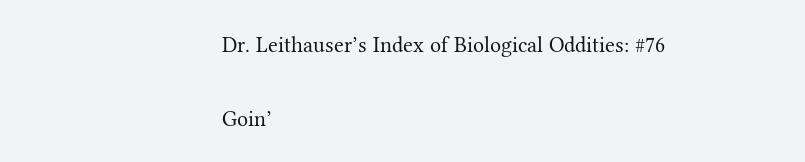Dr. Leithauser’s Index of Biological Oddities: #76

Goin’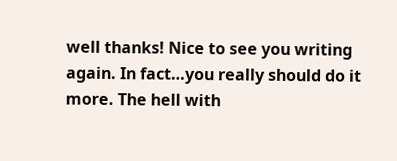well thanks! Nice to see you writing again. In fact…you really should do it more. The hell with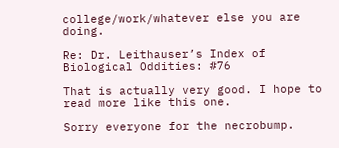college/work/whatever else you are doing.

Re: Dr. Leithauser’s Index of Biological Oddities: #76

That is actually very good. I hope to read more like this one.

Sorry everyone for the necrobump.